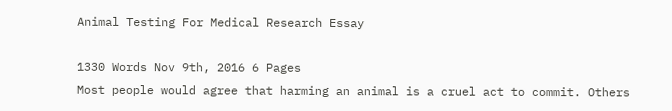Animal Testing For Medical Research Essay

1330 Words Nov 9th, 2016 6 Pages
Most people would agree that harming an animal is a cruel act to commit. Others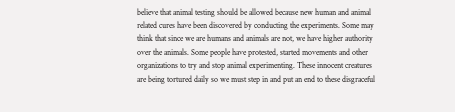believe that animal testing should be allowed because new human and animal related cures have been discovered by conducting the experiments. Some may think that since we are humans and animals are not, we have higher authority over the animals. Some people have protested, started movements and other organizations to try and stop animal experimenting. These innocent creatures are being tortured daily so we must step in and put an end to these disgraceful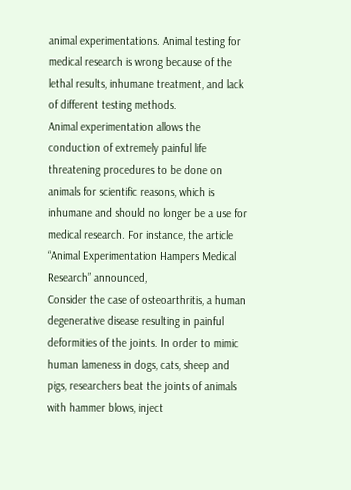animal experimentations. Animal testing for medical research is wrong because of the lethal results, inhumane treatment, and lack of different testing methods.
Animal experimentation allows the conduction of extremely painful life threatening procedures to be done on animals for scientific reasons, which is inhumane and should no longer be a use for medical research. For instance, the article “Animal Experimentation Hampers Medical Research” announced,
Consider the case of osteoarthritis, a human degenerative disease resulting in painful deformities of the joints. In order to mimic human lameness in dogs, cats, sheep and pigs, researchers beat the joints of animals with hammer blows, inject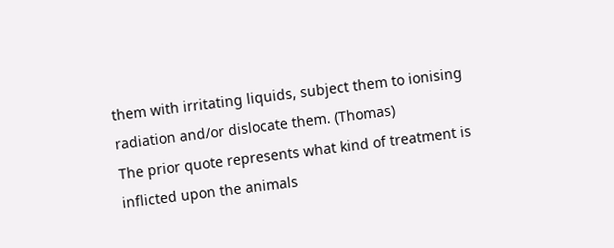them with irritating liquids, subject them to ionising radiation and/or dislocate them. (Thomas)
The prior quote represents what kind of treatment is inflicted upon the animals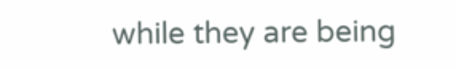while they are being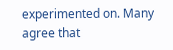experimented on. Many agree that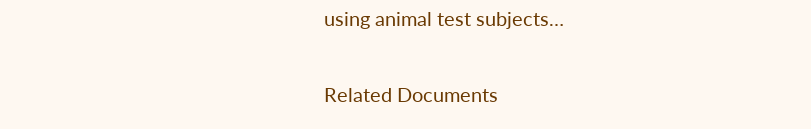using animal test subjects…

Related Documents